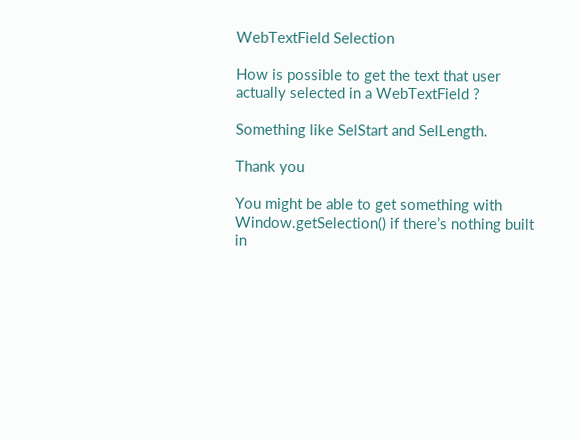WebTextField Selection

How is possible to get the text that user actually selected in a WebTextField ?

Something like SelStart and SelLength.

Thank you

You might be able to get something with Window.getSelection() if there’s nothing built in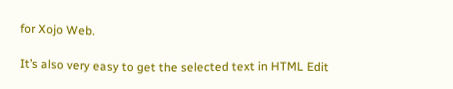for Xojo Web.

It’s also very easy to get the selected text in HTML Edit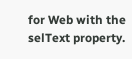for Web with the selText property.